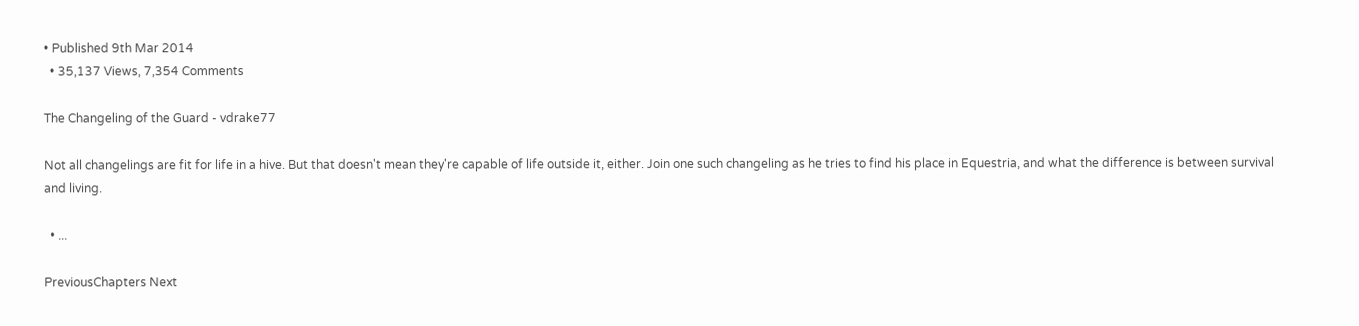• Published 9th Mar 2014
  • 35,137 Views, 7,354 Comments

The Changeling of the Guard - vdrake77

Not all changelings are fit for life in a hive. But that doesn't mean they're capable of life outside it, either. Join one such changeling as he tries to find his place in Equestria, and what the difference is between survival and living.

  • ...

PreviousChapters Next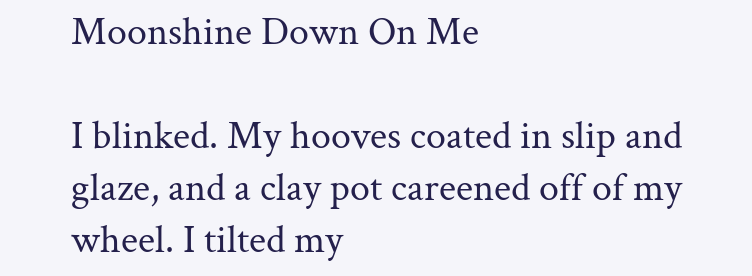Moonshine Down On Me

I blinked. My hooves coated in slip and glaze, and a clay pot careened off of my wheel. I tilted my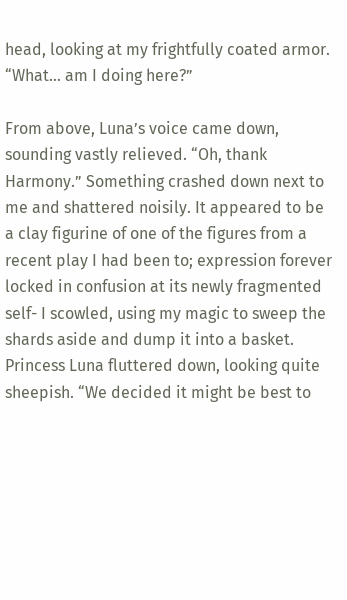head, looking at my frightfully coated armor. “What… am I doing here?”

From above, Luna’s voice came down, sounding vastly relieved. “Oh, thank Harmony.” Something crashed down next to me and shattered noisily. It appeared to be a clay figurine of one of the figures from a recent play I had been to; expression forever locked in confusion at its newly fragmented self- I scowled, using my magic to sweep the shards aside and dump it into a basket. Princess Luna fluttered down, looking quite sheepish. “We decided it might be best to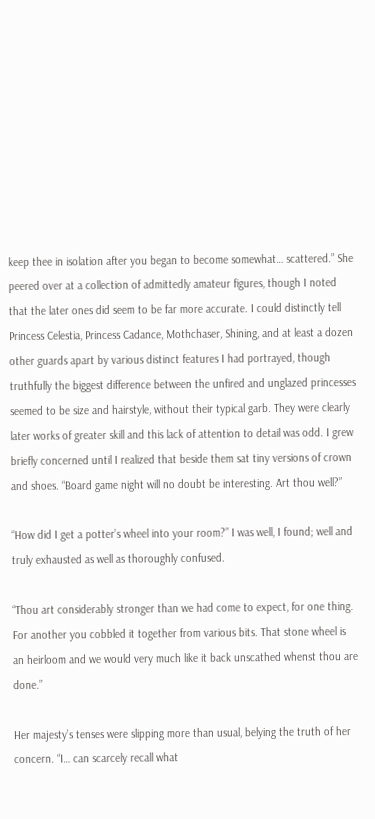keep thee in isolation after you began to become somewhat… scattered.” She peered over at a collection of admittedly amateur figures, though I noted that the later ones did seem to be far more accurate. I could distinctly tell Princess Celestia, Princess Cadance, Mothchaser, Shining, and at least a dozen other guards apart by various distinct features I had portrayed, though truthfully the biggest difference between the unfired and unglazed princesses seemed to be size and hairstyle, without their typical garb. They were clearly later works of greater skill and this lack of attention to detail was odd. I grew briefly concerned until I realized that beside them sat tiny versions of crown and shoes. “Board game night will no doubt be interesting. Art thou well?”

“How did I get a potter’s wheel into your room?” I was well, I found; well and truly exhausted as well as thoroughly confused.

“Thou art considerably stronger than we had come to expect, for one thing. For another you cobbled it together from various bits. That stone wheel is an heirloom and we would very much like it back unscathed whenst thou are done.”

Her majesty’s tenses were slipping more than usual, belying the truth of her concern. “I… can scarcely recall what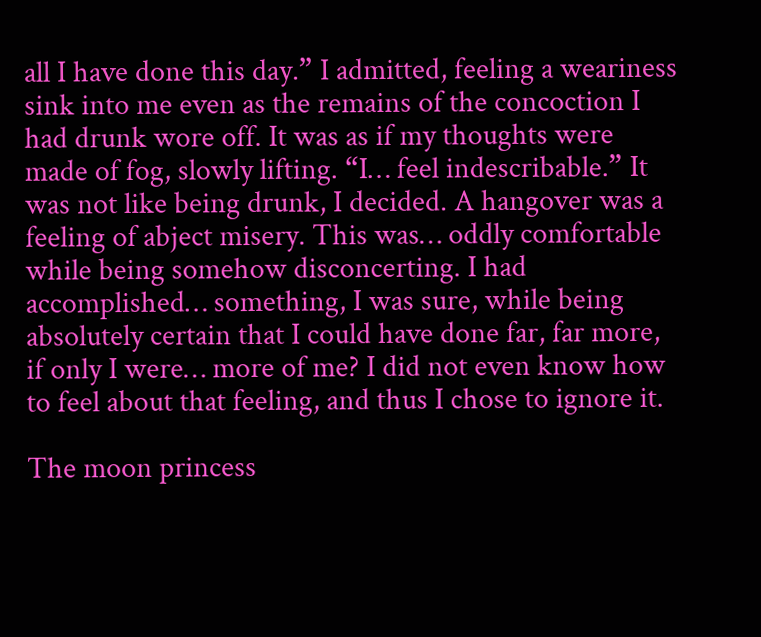all I have done this day.” I admitted, feeling a weariness sink into me even as the remains of the concoction I had drunk wore off. It was as if my thoughts were made of fog, slowly lifting. “I… feel indescribable.” It was not like being drunk, I decided. A hangover was a feeling of abject misery. This was… oddly comfortable while being somehow disconcerting. I had accomplished… something, I was sure, while being absolutely certain that I could have done far, far more, if only I were… more of me? I did not even know how to feel about that feeling, and thus I chose to ignore it.

The moon princess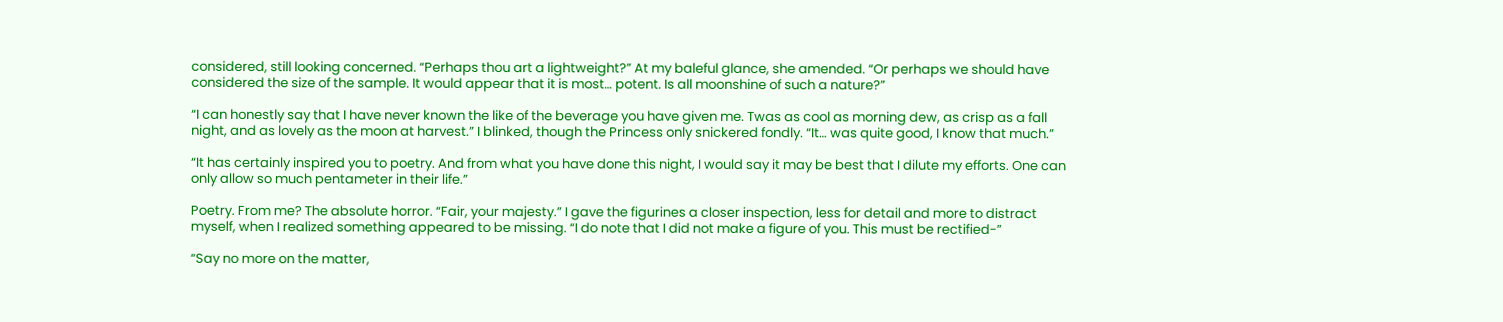considered, still looking concerned. “Perhaps thou art a lightweight?” At my baleful glance, she amended. “Or perhaps we should have considered the size of the sample. It would appear that it is most… potent. Is all moonshine of such a nature?”

“I can honestly say that I have never known the like of the beverage you have given me. Twas as cool as morning dew, as crisp as a fall night, and as lovely as the moon at harvest.” I blinked, though the Princess only snickered fondly. “It… was quite good, I know that much.”

“It has certainly inspired you to poetry. And from what you have done this night, I would say it may be best that I dilute my efforts. One can only allow so much pentameter in their life.”

Poetry. From me? The absolute horror. “Fair, your majesty.” I gave the figurines a closer inspection, less for detail and more to distract myself, when I realized something appeared to be missing. “I do note that I did not make a figure of you. This must be rectified-”

“Say no more on the matter,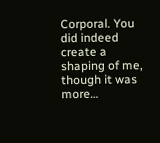Corporal. You did indeed create a shaping of me, though it was more…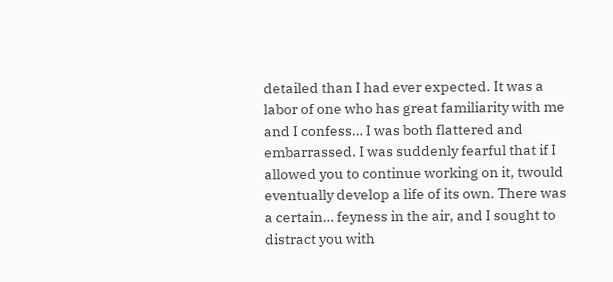detailed than I had ever expected. It was a labor of one who has great familiarity with me and I confess… I was both flattered and embarrassed. I was suddenly fearful that if I allowed you to continue working on it, twould eventually develop a life of its own. There was a certain… feyness in the air, and I sought to distract you with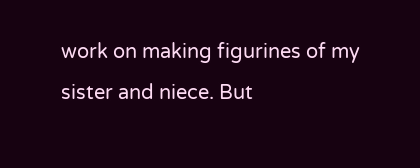work on making figurines of my sister and niece. But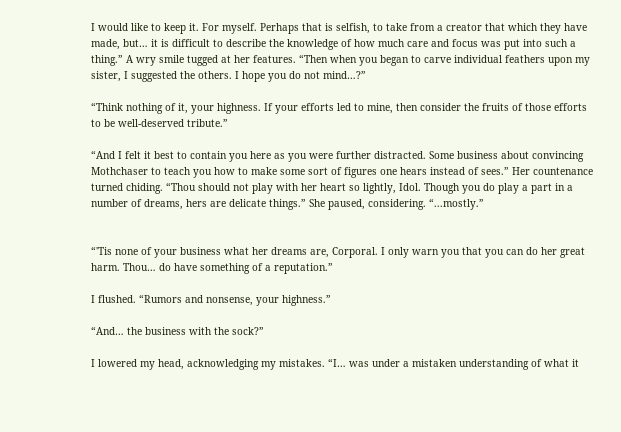I would like to keep it. For myself. Perhaps that is selfish, to take from a creator that which they have made, but… it is difficult to describe the knowledge of how much care and focus was put into such a thing.” A wry smile tugged at her features. “Then when you began to carve individual feathers upon my sister, I suggested the others. I hope you do not mind…?”

“Think nothing of it, your highness. If your efforts led to mine, then consider the fruits of those efforts to be well-deserved tribute.”

“And I felt it best to contain you here as you were further distracted. Some business about convincing Mothchaser to teach you how to make some sort of figures one hears instead of sees.” Her countenance turned chiding. “Thou should not play with her heart so lightly, Idol. Though you do play a part in a number of dreams, hers are delicate things.” She paused, considering. “...mostly.”


“'Tis none of your business what her dreams are, Corporal. I only warn you that you can do her great harm. Thou… do have something of a reputation.”

I flushed. “Rumors and nonsense, your highness.”

“And… the business with the sock?”

I lowered my head, acknowledging my mistakes. “I… was under a mistaken understanding of what it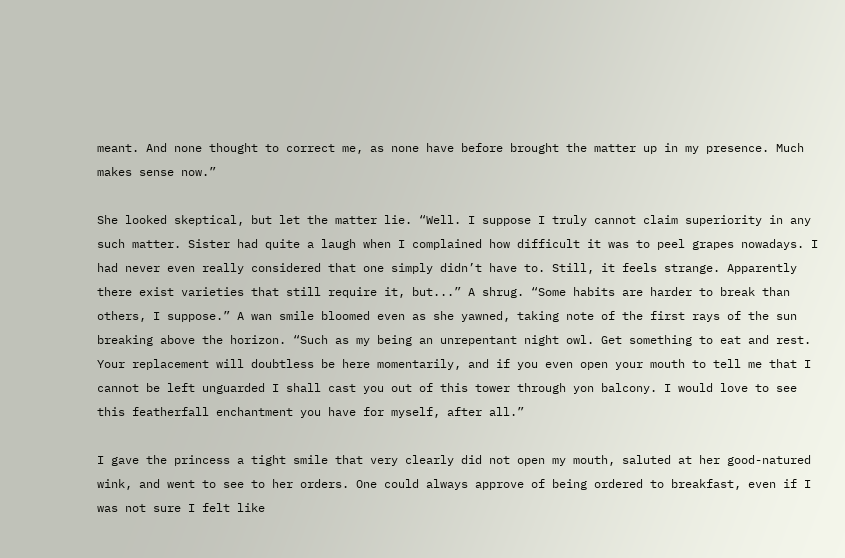meant. And none thought to correct me, as none have before brought the matter up in my presence. Much makes sense now.”

She looked skeptical, but let the matter lie. “Well. I suppose I truly cannot claim superiority in any such matter. Sister had quite a laugh when I complained how difficult it was to peel grapes nowadays. I had never even really considered that one simply didn’t have to. Still, it feels strange. Apparently there exist varieties that still require it, but...” A shrug. “Some habits are harder to break than others, I suppose.” A wan smile bloomed even as she yawned, taking note of the first rays of the sun breaking above the horizon. “Such as my being an unrepentant night owl. Get something to eat and rest. Your replacement will doubtless be here momentarily, and if you even open your mouth to tell me that I cannot be left unguarded I shall cast you out of this tower through yon balcony. I would love to see this featherfall enchantment you have for myself, after all.”

I gave the princess a tight smile that very clearly did not open my mouth, saluted at her good-natured wink, and went to see to her orders. One could always approve of being ordered to breakfast, even if I was not sure I felt like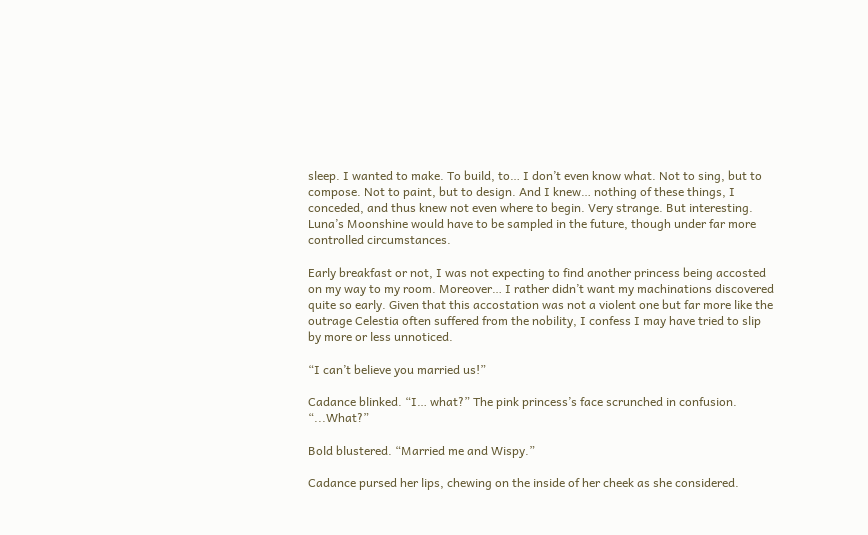sleep. I wanted to make. To build, to… I don’t even know what. Not to sing, but to compose. Not to paint, but to design. And I knew… nothing of these things, I conceded, and thus knew not even where to begin. Very strange. But interesting. Luna’s Moonshine would have to be sampled in the future, though under far more controlled circumstances.

Early breakfast or not, I was not expecting to find another princess being accosted on my way to my room. Moreover… I rather didn’t want my machinations discovered quite so early. Given that this accostation was not a violent one but far more like the outrage Celestia often suffered from the nobility, I confess I may have tried to slip by more or less unnoticed.

“I can’t believe you married us!”

Cadance blinked. “I… what?” The pink princess’s face scrunched in confusion. “...What?”

Bold blustered. “Married me and Wispy.”

Cadance pursed her lips, chewing on the inside of her cheek as she considered.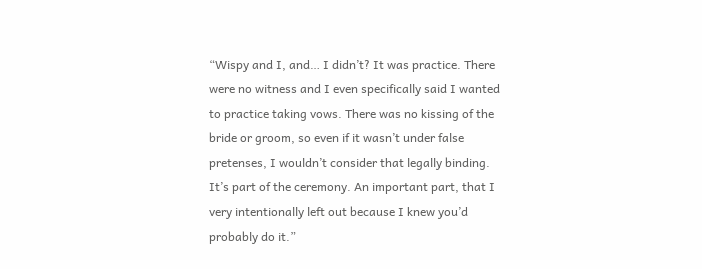“Wispy and I, and… I didn’t? It was practice. There were no witness and I even specifically said I wanted to practice taking vows. There was no kissing of the bride or groom, so even if it wasn’t under false pretenses, I wouldn’t consider that legally binding. It’s part of the ceremony. An important part, that I very intentionally left out because I knew you’d probably do it.”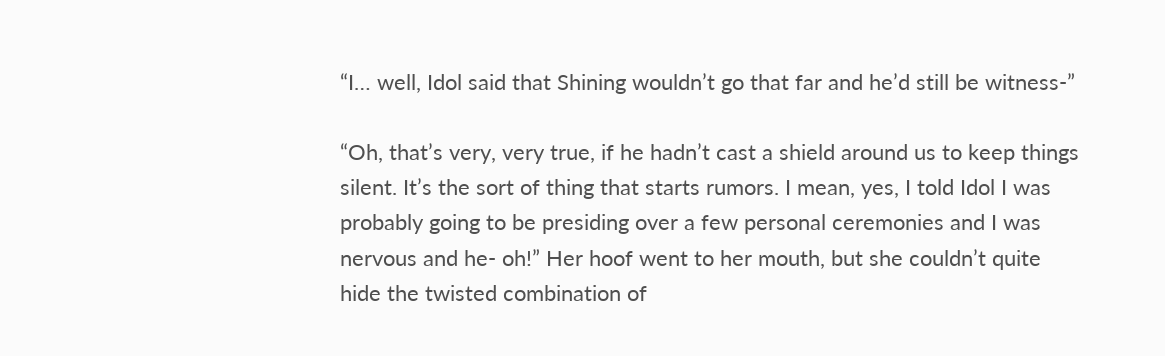“I… well, Idol said that Shining wouldn’t go that far and he’d still be witness-”

“Oh, that’s very, very true, if he hadn’t cast a shield around us to keep things silent. It’s the sort of thing that starts rumors. I mean, yes, I told Idol I was probably going to be presiding over a few personal ceremonies and I was nervous and he- oh!” Her hoof went to her mouth, but she couldn’t quite hide the twisted combination of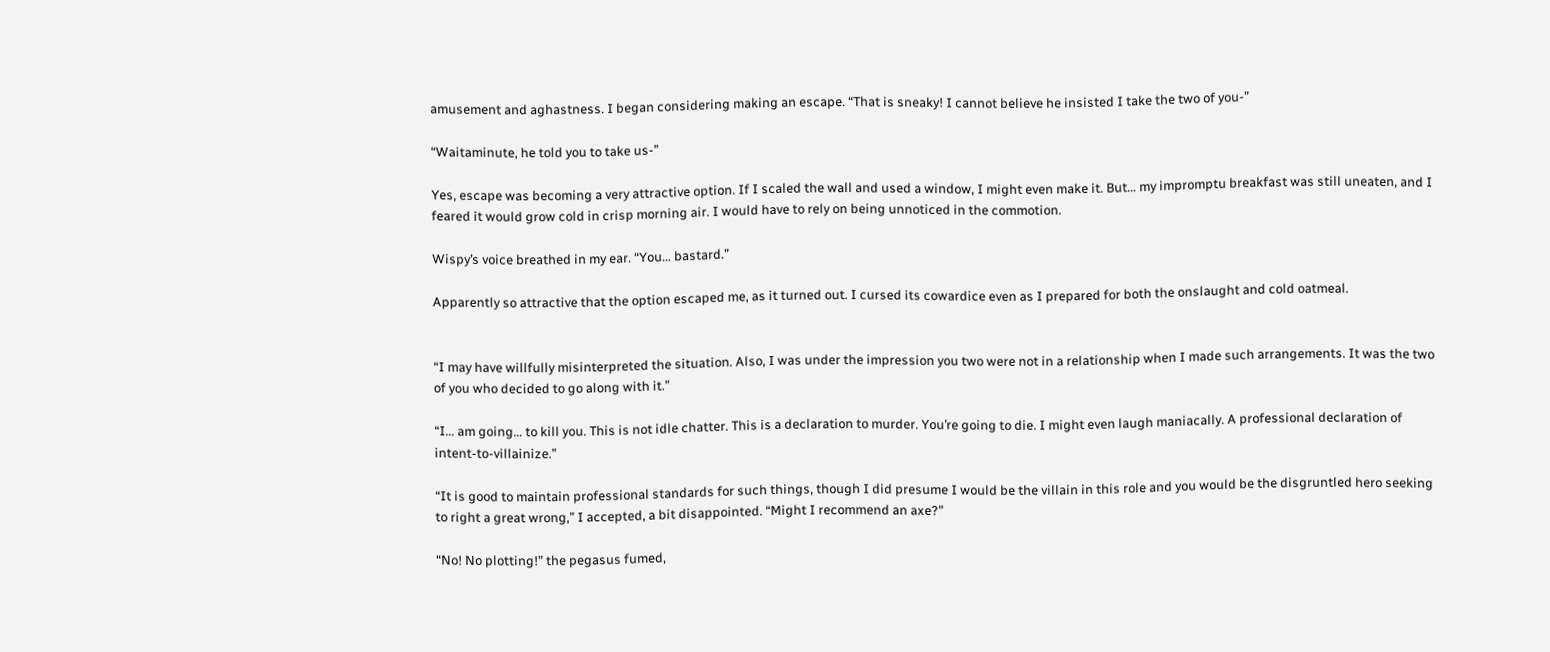amusement and aghastness. I began considering making an escape. “That is sneaky! I cannot believe he insisted I take the two of you-”

“Waitaminute, he told you to take us-”

Yes, escape was becoming a very attractive option. If I scaled the wall and used a window, I might even make it. But… my impromptu breakfast was still uneaten, and I feared it would grow cold in crisp morning air. I would have to rely on being unnoticed in the commotion.

Wispy’s voice breathed in my ear. “You… bastard.”

Apparently so attractive that the option escaped me, as it turned out. I cursed its cowardice even as I prepared for both the onslaught and cold oatmeal.


“I may have willfully misinterpreted the situation. Also, I was under the impression you two were not in a relationship when I made such arrangements. It was the two of you who decided to go along with it.”

“I… am going… to kill you. This is not idle chatter. This is a declaration to murder. You’re going to die. I might even laugh maniacally. A professional declaration of intent-to-villainize.”

“It is good to maintain professional standards for such things, though I did presume I would be the villain in this role and you would be the disgruntled hero seeking to right a great wrong,” I accepted, a bit disappointed. “Might I recommend an axe?”

“No! No plotting!” the pegasus fumed,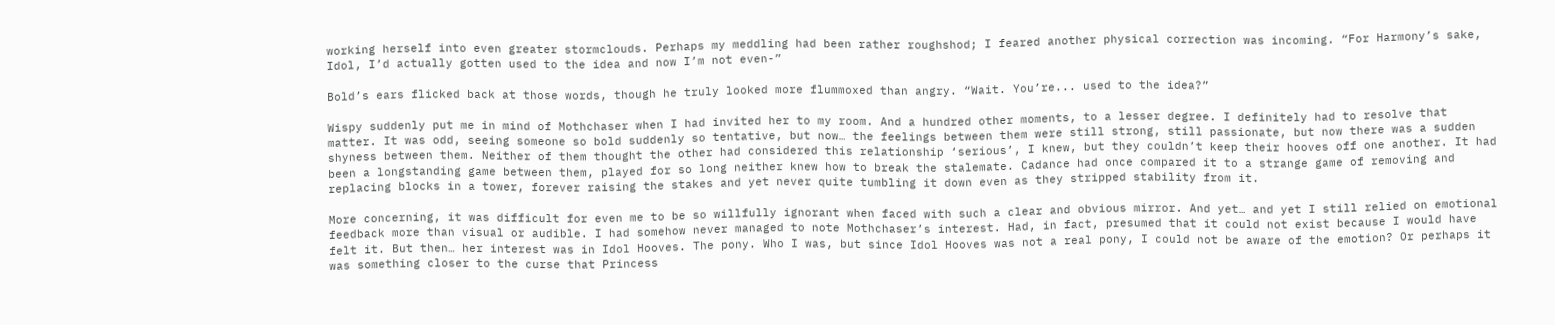working herself into even greater stormclouds. Perhaps my meddling had been rather roughshod; I feared another physical correction was incoming. “For Harmony’s sake, Idol, I’d actually gotten used to the idea and now I’m not even-”

Bold’s ears flicked back at those words, though he truly looked more flummoxed than angry. “Wait. You’re... used to the idea?”

Wispy suddenly put me in mind of Mothchaser when I had invited her to my room. And a hundred other moments, to a lesser degree. I definitely had to resolve that matter. It was odd, seeing someone so bold suddenly so tentative, but now… the feelings between them were still strong, still passionate, but now there was a sudden shyness between them. Neither of them thought the other had considered this relationship ‘serious’, I knew, but they couldn’t keep their hooves off one another. It had been a longstanding game between them, played for so long neither knew how to break the stalemate. Cadance had once compared it to a strange game of removing and replacing blocks in a tower, forever raising the stakes and yet never quite tumbling it down even as they stripped stability from it.

More concerning, it was difficult for even me to be so willfully ignorant when faced with such a clear and obvious mirror. And yet… and yet I still relied on emotional feedback more than visual or audible. I had somehow never managed to note Mothchaser’s interest. Had, in fact, presumed that it could not exist because I would have felt it. But then… her interest was in Idol Hooves. The pony. Who I was, but since Idol Hooves was not a real pony, I could not be aware of the emotion? Or perhaps it was something closer to the curse that Princess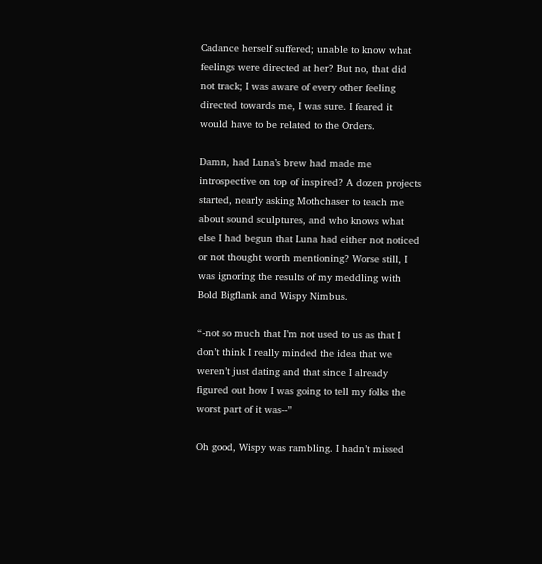Cadance herself suffered; unable to know what feelings were directed at her? But no, that did not track; I was aware of every other feeling directed towards me, I was sure. I feared it would have to be related to the Orders.

Damn, had Luna’s brew had made me introspective on top of inspired? A dozen projects started, nearly asking Mothchaser to teach me about sound sculptures, and who knows what else I had begun that Luna had either not noticed or not thought worth mentioning? Worse still, I was ignoring the results of my meddling with Bold Bigflank and Wispy Nimbus.

“-not so much that I’m not used to us as that I don’t think I really minded the idea that we weren’t just dating and that since I already figured out how I was going to tell my folks the worst part of it was--”

Oh good, Wispy was rambling. I hadn’t missed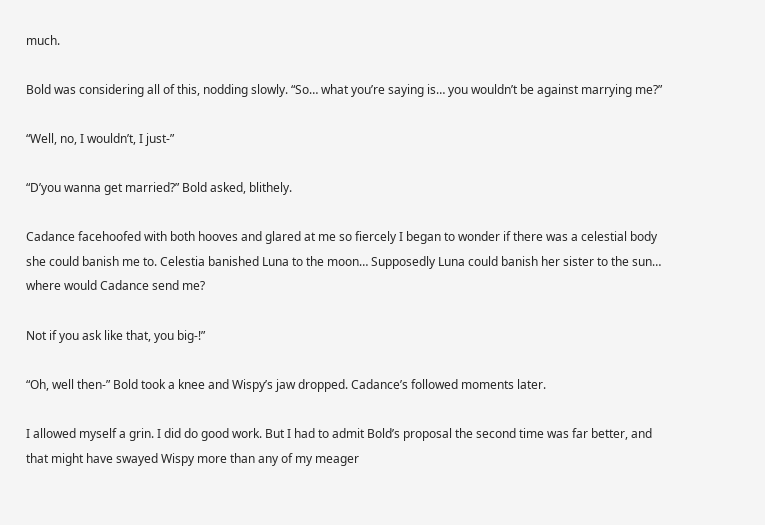much.

Bold was considering all of this, nodding slowly. “So… what you’re saying is… you wouldn’t be against marrying me?”

“Well, no, I wouldn’t, I just-”

“D’you wanna get married?” Bold asked, blithely.

Cadance facehoofed with both hooves and glared at me so fiercely I began to wonder if there was a celestial body she could banish me to. Celestia banished Luna to the moon… Supposedly Luna could banish her sister to the sun… where would Cadance send me?

Not if you ask like that, you big-!”

“Oh, well then-” Bold took a knee and Wispy’s jaw dropped. Cadance’s followed moments later.

I allowed myself a grin. I did do good work. But I had to admit Bold’s proposal the second time was far better, and that might have swayed Wispy more than any of my meager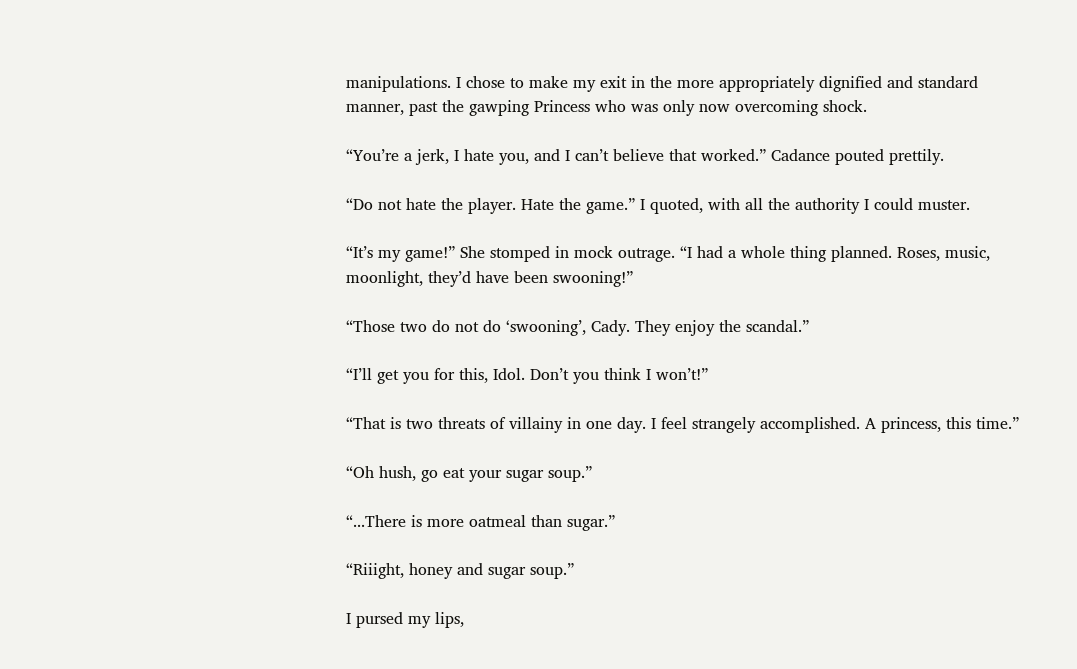manipulations. I chose to make my exit in the more appropriately dignified and standard manner, past the gawping Princess who was only now overcoming shock.

“You’re a jerk, I hate you, and I can’t believe that worked.” Cadance pouted prettily.

“Do not hate the player. Hate the game.” I quoted, with all the authority I could muster.

“It’s my game!” She stomped in mock outrage. “I had a whole thing planned. Roses, music, moonlight, they’d have been swooning!”

“Those two do not do ‘swooning’, Cady. They enjoy the scandal.”

“I’ll get you for this, Idol. Don’t you think I won’t!”

“That is two threats of villainy in one day. I feel strangely accomplished. A princess, this time.”

“Oh hush, go eat your sugar soup.”

“...There is more oatmeal than sugar.”

“Riiight, honey and sugar soup.”

I pursed my lips,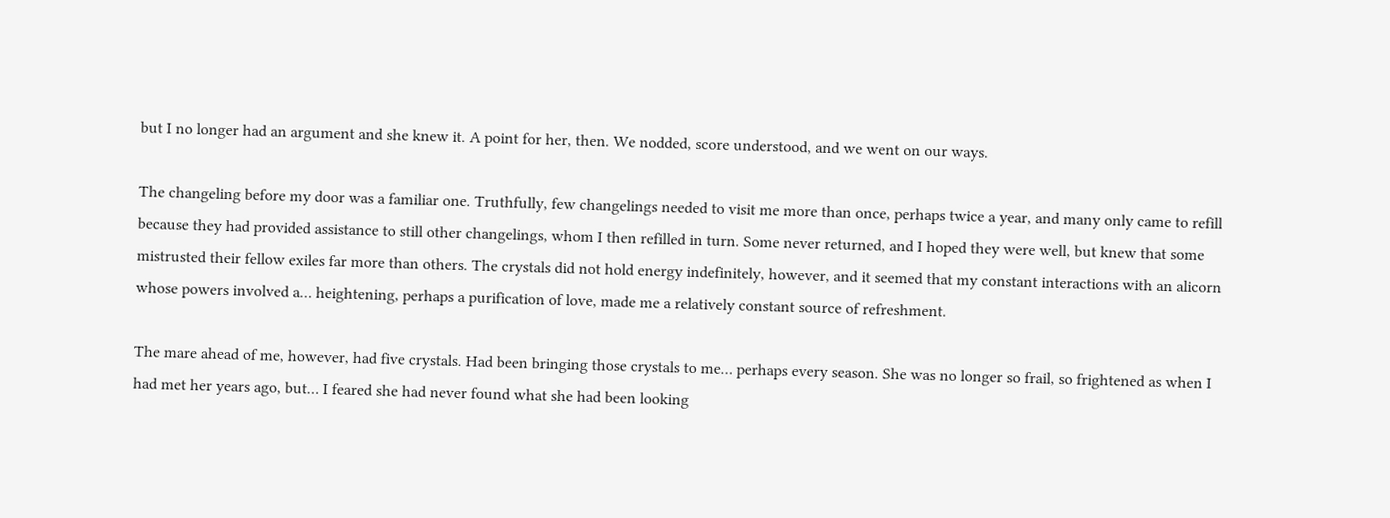but I no longer had an argument and she knew it. A point for her, then. We nodded, score understood, and we went on our ways.

The changeling before my door was a familiar one. Truthfully, few changelings needed to visit me more than once, perhaps twice a year, and many only came to refill because they had provided assistance to still other changelings, whom I then refilled in turn. Some never returned, and I hoped they were well, but knew that some mistrusted their fellow exiles far more than others. The crystals did not hold energy indefinitely, however, and it seemed that my constant interactions with an alicorn whose powers involved a… heightening, perhaps a purification of love, made me a relatively constant source of refreshment.

The mare ahead of me, however, had five crystals. Had been bringing those crystals to me… perhaps every season. She was no longer so frail, so frightened as when I had met her years ago, but… I feared she had never found what she had been looking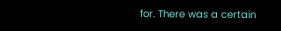for. There was a certain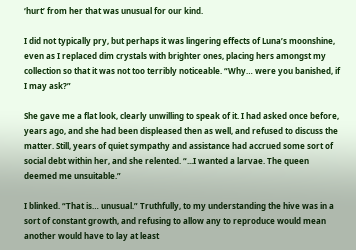‘hurt’ from her that was unusual for our kind.

I did not typically pry, but perhaps it was lingering effects of Luna’s moonshine, even as I replaced dim crystals with brighter ones, placing hers amongst my collection so that it was not too terribly noticeable. “Why… were you banished, if I may ask?”

She gave me a flat look, clearly unwilling to speak of it. I had asked once before, years ago, and she had been displeased then as well, and refused to discuss the matter. Still, years of quiet sympathy and assistance had accrued some sort of social debt within her, and she relented. “...I wanted a larvae. The queen deemed me unsuitable.”

I blinked. “That is… unusual.” Truthfully, to my understanding the hive was in a sort of constant growth, and refusing to allow any to reproduce would mean another would have to lay at least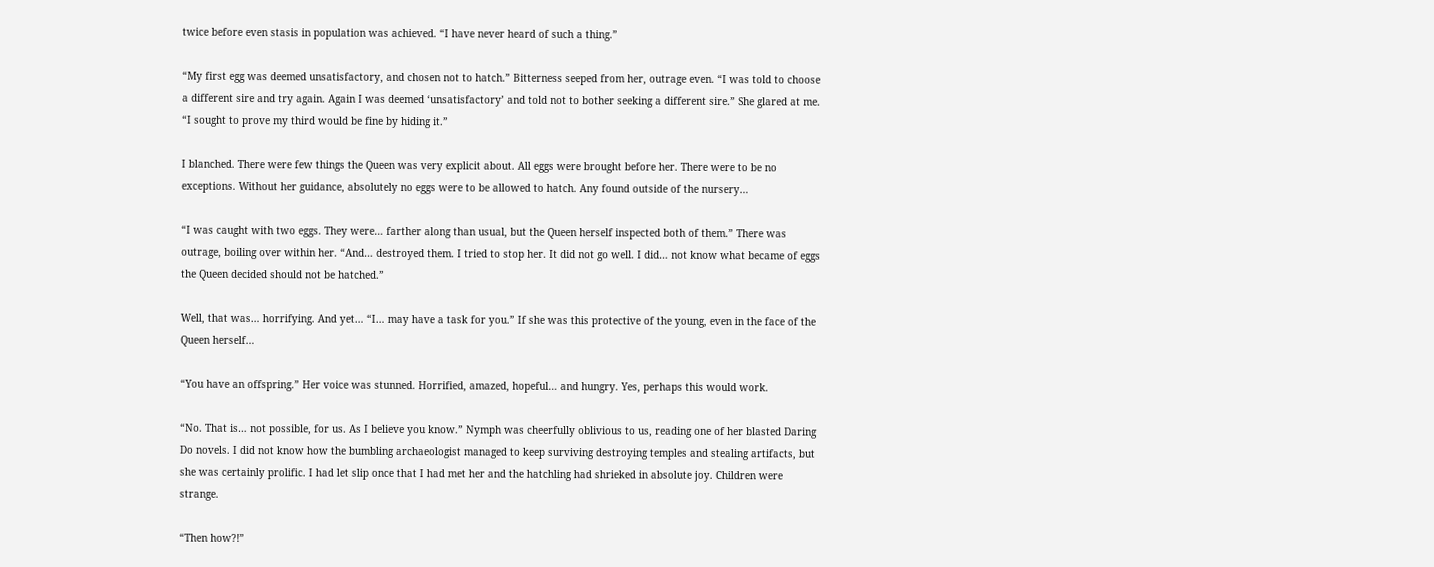twice before even stasis in population was achieved. “I have never heard of such a thing.”

“My first egg was deemed unsatisfactory, and chosen not to hatch.” Bitterness seeped from her, outrage even. “I was told to choose a different sire and try again. Again I was deemed ‘unsatisfactory’ and told not to bother seeking a different sire.” She glared at me. “I sought to prove my third would be fine by hiding it.”

I blanched. There were few things the Queen was very explicit about. All eggs were brought before her. There were to be no exceptions. Without her guidance, absolutely no eggs were to be allowed to hatch. Any found outside of the nursery…

“I was caught with two eggs. They were… farther along than usual, but the Queen herself inspected both of them.” There was outrage, boiling over within her. “And… destroyed them. I tried to stop her. It did not go well. I did… not know what became of eggs the Queen decided should not be hatched.”

Well, that was… horrifying. And yet… “I… may have a task for you.” If she was this protective of the young, even in the face of the Queen herself…

“You have an offspring.” Her voice was stunned. Horrified, amazed, hopeful… and hungry. Yes, perhaps this would work.

“No. That is… not possible, for us. As I believe you know.” Nymph was cheerfully oblivious to us, reading one of her blasted Daring Do novels. I did not know how the bumbling archaeologist managed to keep surviving destroying temples and stealing artifacts, but she was certainly prolific. I had let slip once that I had met her and the hatchling had shrieked in absolute joy. Children were strange.

“Then how?!”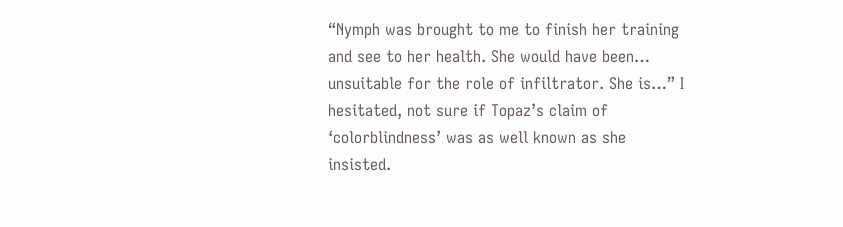“Nymph was brought to me to finish her training and see to her health. She would have been… unsuitable for the role of infiltrator. She is…” I hesitated, not sure if Topaz’s claim of ‘colorblindness’ was as well known as she insisted.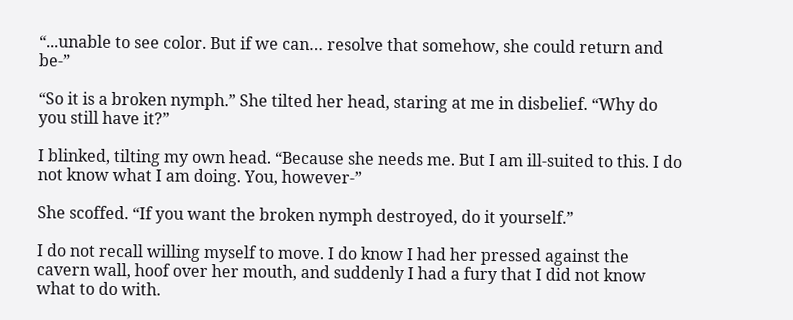“...unable to see color. But if we can… resolve that somehow, she could return and be-”

“So it is a broken nymph.” She tilted her head, staring at me in disbelief. “Why do you still have it?”

I blinked, tilting my own head. “Because she needs me. But I am ill-suited to this. I do not know what I am doing. You, however-”

She scoffed. “If you want the broken nymph destroyed, do it yourself.”

I do not recall willing myself to move. I do know I had her pressed against the cavern wall, hoof over her mouth, and suddenly I had a fury that I did not know what to do with.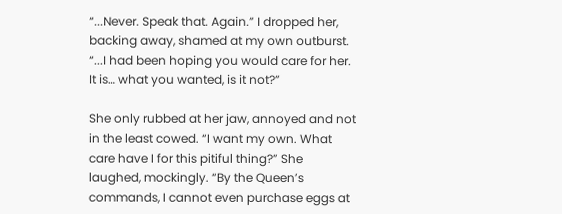“...Never. Speak that. Again.” I dropped her, backing away, shamed at my own outburst. “...I had been hoping you would care for her. It is… what you wanted, is it not?”

She only rubbed at her jaw, annoyed and not in the least cowed. “I want my own. What care have I for this pitiful thing?” She laughed, mockingly. “By the Queen’s commands, I cannot even purchase eggs at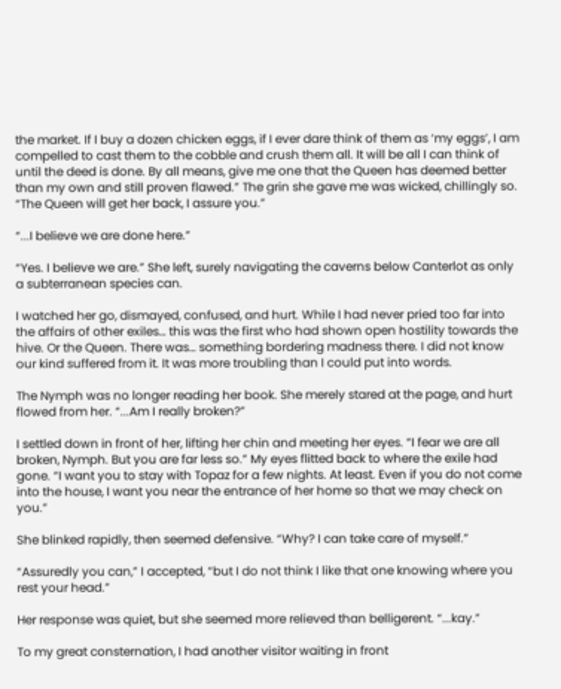the market. If I buy a dozen chicken eggs, if I ever dare think of them as ‘my eggs’, I am compelled to cast them to the cobble and crush them all. It will be all I can think of until the deed is done. By all means, give me one that the Queen has deemed better than my own and still proven flawed.” The grin she gave me was wicked, chillingly so. “The Queen will get her back, I assure you.”

“...I believe we are done here.”

“Yes. I believe we are.” She left, surely navigating the caverns below Canterlot as only a subterranean species can.

I watched her go, dismayed, confused, and hurt. While I had never pried too far into the affairs of other exiles… this was the first who had shown open hostility towards the hive. Or the Queen. There was… something bordering madness there. I did not know our kind suffered from it. It was more troubling than I could put into words.

The Nymph was no longer reading her book. She merely stared at the page, and hurt flowed from her. “...Am I really broken?”

I settled down in front of her, lifting her chin and meeting her eyes. “I fear we are all broken, Nymph. But you are far less so.” My eyes flitted back to where the exile had gone. “I want you to stay with Topaz for a few nights. At least. Even if you do not come into the house, I want you near the entrance of her home so that we may check on you.”

She blinked rapidly, then seemed defensive. “Why? I can take care of myself.”

“Assuredly you can,” I accepted, “but I do not think I like that one knowing where you rest your head.”

Her response was quiet, but she seemed more relieved than belligerent. “...kay.”

To my great consternation, I had another visitor waiting in front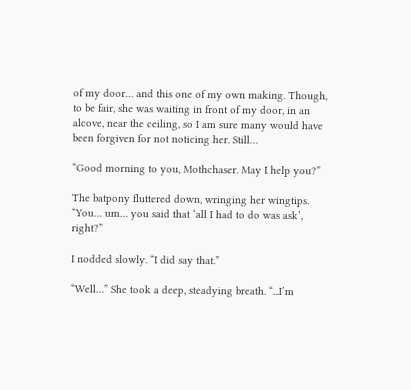of my door… and this one of my own making. Though, to be fair, she was waiting in front of my door, in an alcove, near the ceiling, so I am sure many would have been forgiven for not noticing her. Still…

“Good morning to you, Mothchaser. May I help you?”

The batpony fluttered down, wringing her wingtips. “You… um… you said that ‘all I had to do was ask’, right?”

I nodded slowly. “I did say that.”

“Well…” She took a deep, steadying breath. “...I’m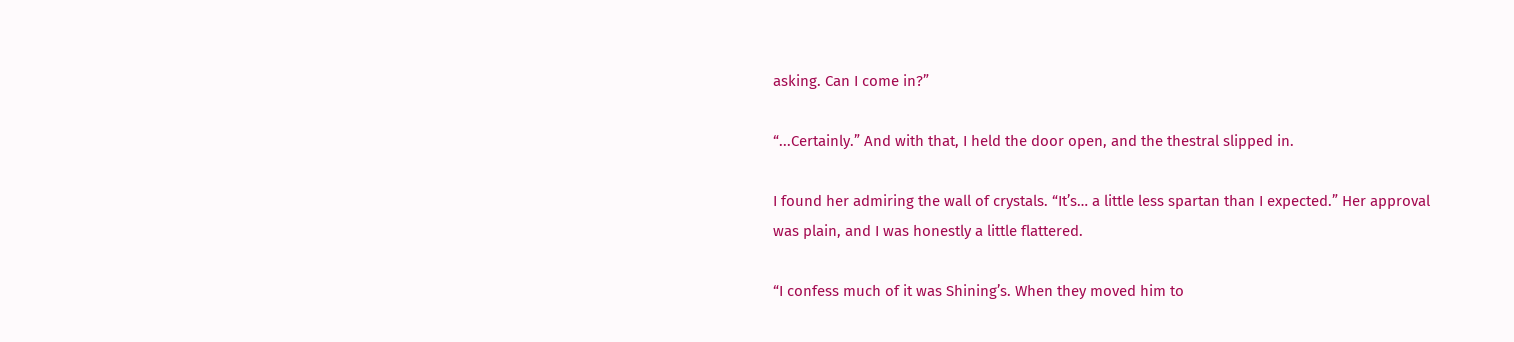asking. Can I come in?”

“...Certainly.” And with that, I held the door open, and the thestral slipped in.

I found her admiring the wall of crystals. “It’s… a little less spartan than I expected.” Her approval was plain, and I was honestly a little flattered.

“I confess much of it was Shining’s. When they moved him to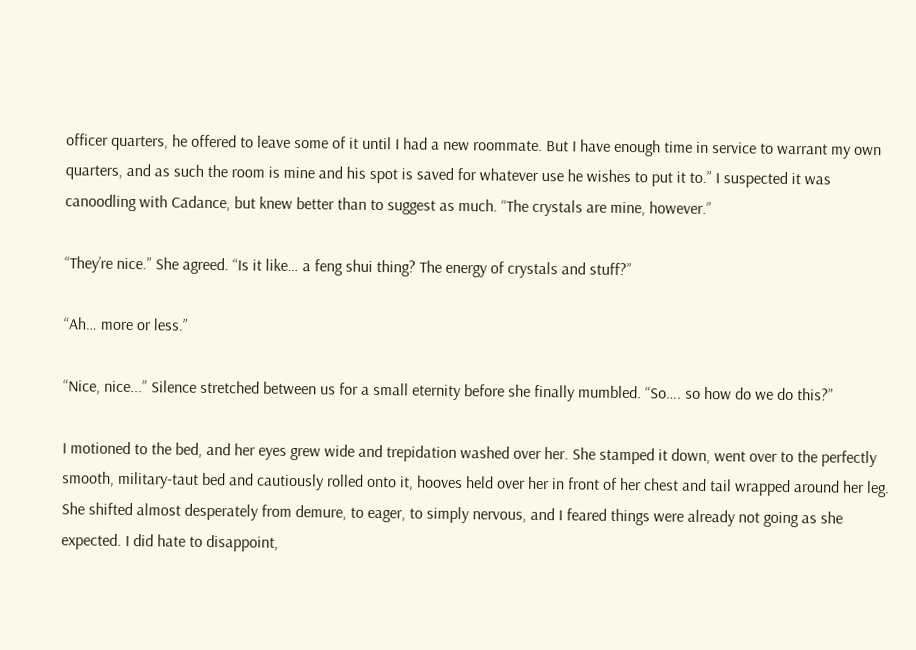officer quarters, he offered to leave some of it until I had a new roommate. But I have enough time in service to warrant my own quarters, and as such the room is mine and his spot is saved for whatever use he wishes to put it to.” I suspected it was canoodling with Cadance, but knew better than to suggest as much. “The crystals are mine, however.”

“They’re nice.” She agreed. “Is it like… a feng shui thing? The energy of crystals and stuff?”

“Ah… more or less.”

“Nice, nice...” Silence stretched between us for a small eternity before she finally mumbled. “So…. so how do we do this?”

I motioned to the bed, and her eyes grew wide and trepidation washed over her. She stamped it down, went over to the perfectly smooth, military-taut bed and cautiously rolled onto it, hooves held over her in front of her chest and tail wrapped around her leg. She shifted almost desperately from demure, to eager, to simply nervous, and I feared things were already not going as she expected. I did hate to disappoint,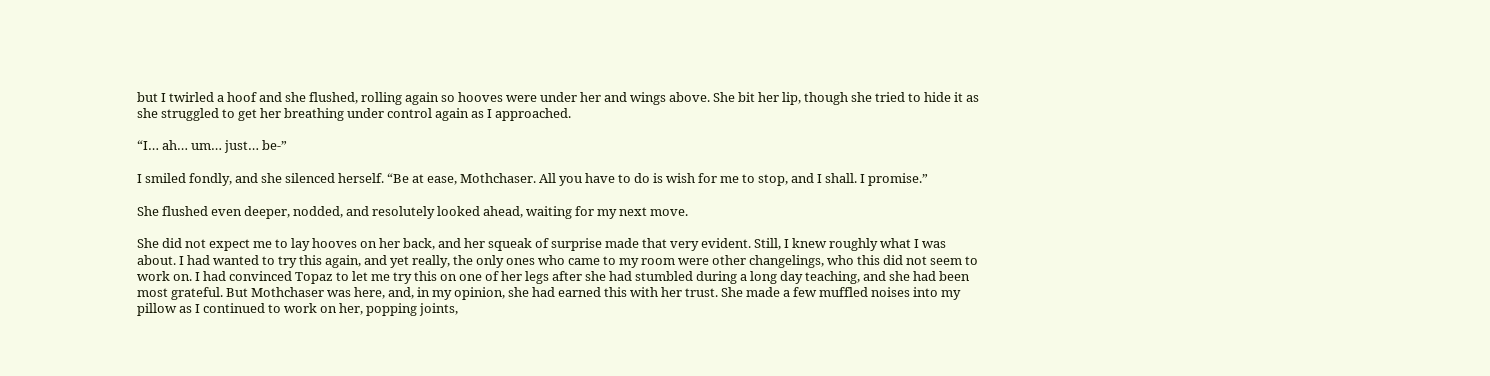but I twirled a hoof and she flushed, rolling again so hooves were under her and wings above. She bit her lip, though she tried to hide it as she struggled to get her breathing under control again as I approached.

“I… ah… um… just… be-”

I smiled fondly, and she silenced herself. “Be at ease, Mothchaser. All you have to do is wish for me to stop, and I shall. I promise.”

She flushed even deeper, nodded, and resolutely looked ahead, waiting for my next move.

She did not expect me to lay hooves on her back, and her squeak of surprise made that very evident. Still, I knew roughly what I was about. I had wanted to try this again, and yet really, the only ones who came to my room were other changelings, who this did not seem to work on. I had convinced Topaz to let me try this on one of her legs after she had stumbled during a long day teaching, and she had been most grateful. But Mothchaser was here, and, in my opinion, she had earned this with her trust. She made a few muffled noises into my pillow as I continued to work on her, popping joints,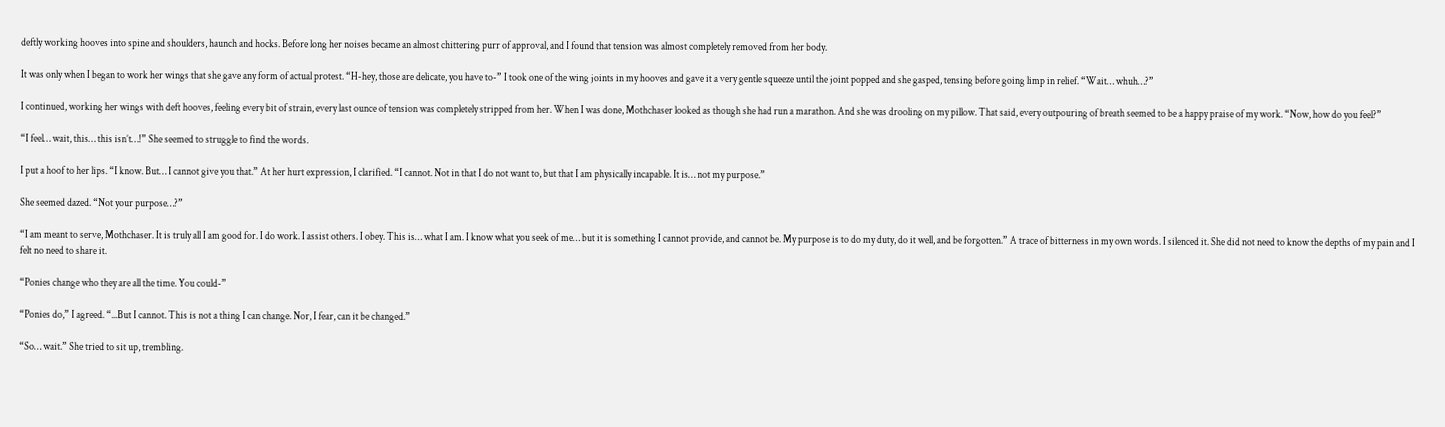deftly working hooves into spine and shoulders, haunch and hocks. Before long her noises became an almost chittering purr of approval, and I found that tension was almost completely removed from her body.

It was only when I began to work her wings that she gave any form of actual protest. “H-hey, those are delicate, you have to-” I took one of the wing joints in my hooves and gave it a very gentle squeeze until the joint popped and she gasped, tensing before going limp in relief. “Wait… whuh…?”

I continued, working her wings with deft hooves, feeling every bit of strain, every last ounce of tension was completely stripped from her. When I was done, Mothchaser looked as though she had run a marathon. And she was drooling on my pillow. That said, every outpouring of breath seemed to be a happy praise of my work. “Now, how do you feel?”

“I feel… wait, this… this isn’t…!” She seemed to struggle to find the words.

I put a hoof to her lips. “I know. But… I cannot give you that.” At her hurt expression, I clarified. “I cannot. Not in that I do not want to, but that I am physically incapable. It is… not my purpose.”

She seemed dazed. “Not your purpose…?”

“I am meant to serve, Mothchaser. It is truly all I am good for. I do work. I assist others. I obey. This is… what I am. I know what you seek of me… but it is something I cannot provide, and cannot be. My purpose is to do my duty, do it well, and be forgotten.” A trace of bitterness in my own words. I silenced it. She did not need to know the depths of my pain and I felt no need to share it.

“Ponies change who they are all the time. You could-”

“Ponies do,” I agreed. “...But I cannot. This is not a thing I can change. Nor, I fear, can it be changed.”

“So… wait.” She tried to sit up, trembling.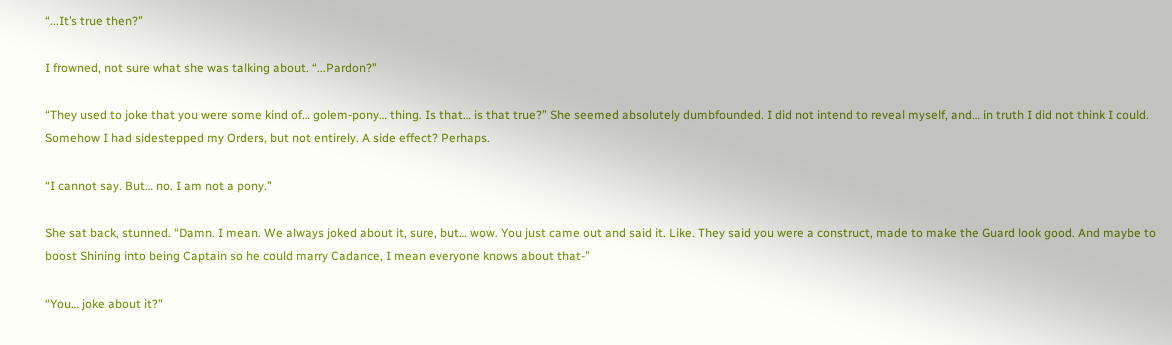“...It’s true then?”

I frowned, not sure what she was talking about. “...Pardon?”

“They used to joke that you were some kind of… golem-pony… thing. Is that… is that true?” She seemed absolutely dumbfounded. I did not intend to reveal myself, and… in truth I did not think I could. Somehow I had sidestepped my Orders, but not entirely. A side effect? Perhaps.

“I cannot say. But… no. I am not a pony.”

She sat back, stunned. “Damn. I mean. We always joked about it, sure, but… wow. You just came out and said it. Like. They said you were a construct, made to make the Guard look good. And maybe to boost Shining into being Captain so he could marry Cadance, I mean everyone knows about that-”

“You… joke about it?”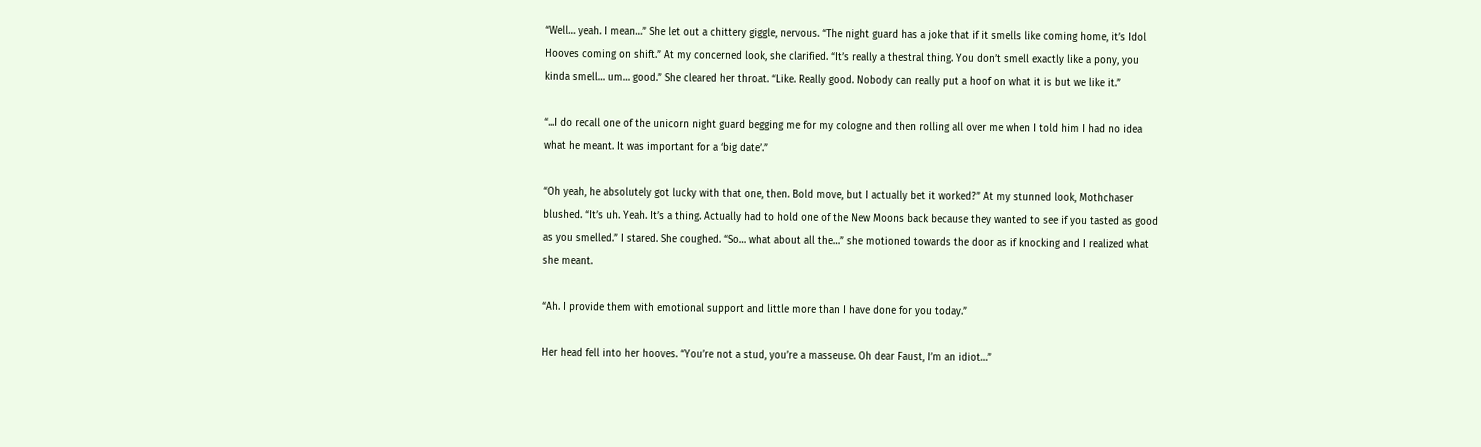“Well… yeah. I mean…” She let out a chittery giggle, nervous. “The night guard has a joke that if it smells like coming home, it’s Idol Hooves coming on shift.” At my concerned look, she clarified. “It’s really a thestral thing. You don’t smell exactly like a pony, you kinda smell… um… good.” She cleared her throat. “Like. Really good. Nobody can really put a hoof on what it is but we like it.”

“...I do recall one of the unicorn night guard begging me for my cologne and then rolling all over me when I told him I had no idea what he meant. It was important for a ‘big date’.”

“Oh yeah, he absolutely got lucky with that one, then. Bold move, but I actually bet it worked?” At my stunned look, Mothchaser blushed. “It’s uh. Yeah. It’s a thing. Actually had to hold one of the New Moons back because they wanted to see if you tasted as good as you smelled.” I stared. She coughed. “So… what about all the…” she motioned towards the door as if knocking and I realized what she meant.

“Ah. I provide them with emotional support and little more than I have done for you today.”

Her head fell into her hooves. “You’re not a stud, you’re a masseuse. Oh dear Faust, I’m an idiot…”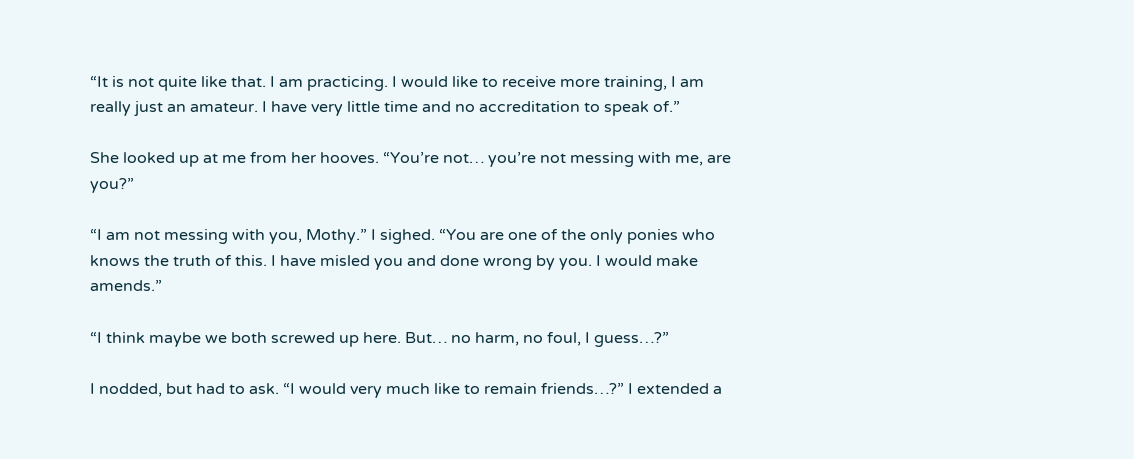“It is not quite like that. I am practicing. I would like to receive more training, I am really just an amateur. I have very little time and no accreditation to speak of.”

She looked up at me from her hooves. “You’re not… you’re not messing with me, are you?”

“I am not messing with you, Mothy.” I sighed. “You are one of the only ponies who knows the truth of this. I have misled you and done wrong by you. I would make amends.”

“I think maybe we both screwed up here. But… no harm, no foul, I guess…?”

I nodded, but had to ask. “I would very much like to remain friends…?” I extended a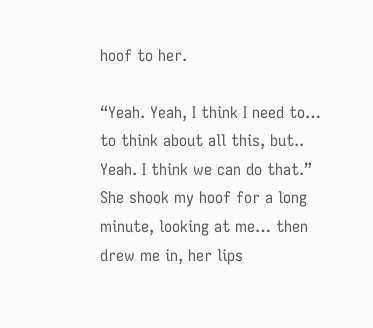hoof to her.

“Yeah. Yeah, I think I need to… to think about all this, but.. Yeah. I think we can do that.” She shook my hoof for a long minute, looking at me… then drew me in, her lips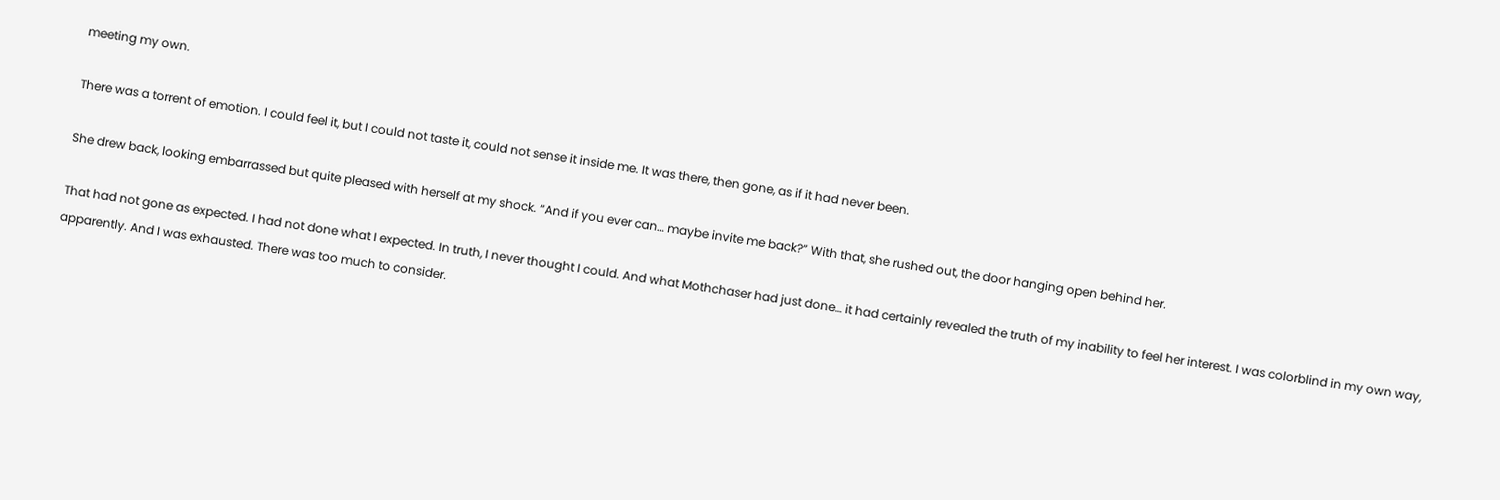meeting my own.

There was a torrent of emotion. I could feel it, but I could not taste it, could not sense it inside me. It was there, then gone, as if it had never been.

She drew back, looking embarrassed but quite pleased with herself at my shock. “And if you ever can… maybe invite me back?” With that, she rushed out, the door hanging open behind her.

That had not gone as expected. I had not done what I expected. In truth, I never thought I could. And what Mothchaser had just done… it had certainly revealed the truth of my inability to feel her interest. I was colorblind in my own way, apparently. And I was exhausted. There was too much to consider.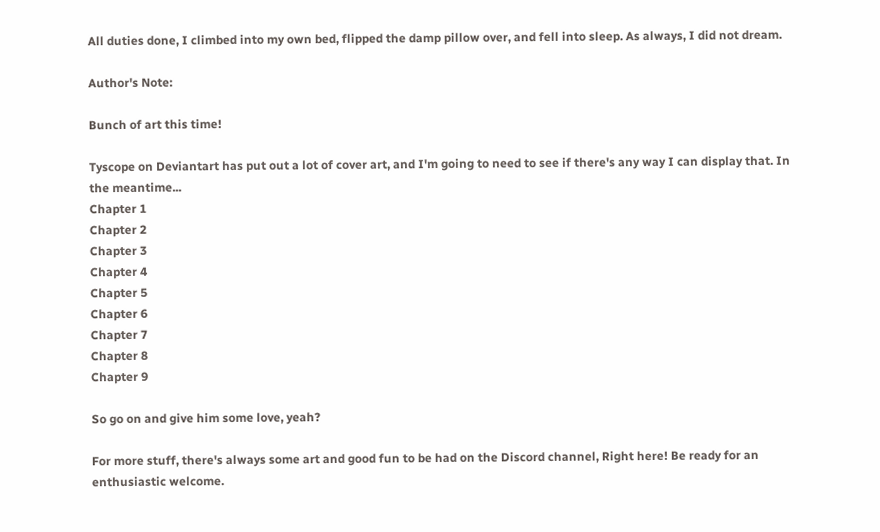All duties done, I climbed into my own bed, flipped the damp pillow over, and fell into sleep. As always, I did not dream.

Author's Note:

Bunch of art this time!

Tyscope on Deviantart has put out a lot of cover art, and I'm going to need to see if there's any way I can display that. In the meantime...
Chapter 1
Chapter 2
Chapter 3
Chapter 4
Chapter 5
Chapter 6
Chapter 7
Chapter 8
Chapter 9

So go on and give him some love, yeah?

For more stuff, there's always some art and good fun to be had on the Discord channel, Right here! Be ready for an enthusiastic welcome.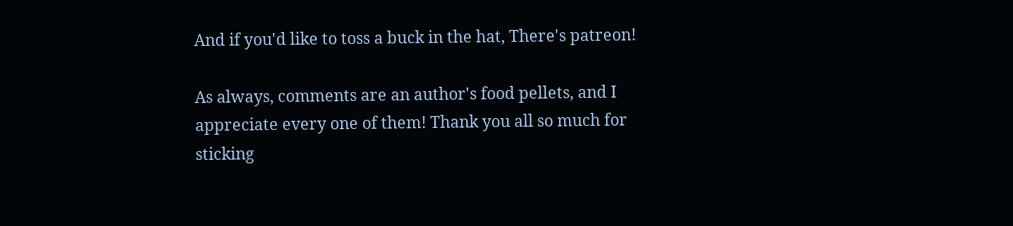And if you'd like to toss a buck in the hat, There's patreon!

As always, comments are an author's food pellets, and I appreciate every one of them! Thank you all so much for sticking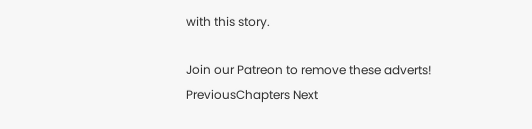with this story.

Join our Patreon to remove these adverts!
PreviousChapters Next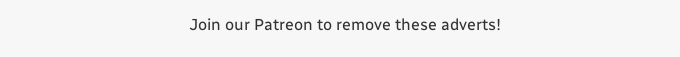Join our Patreon to remove these adverts!